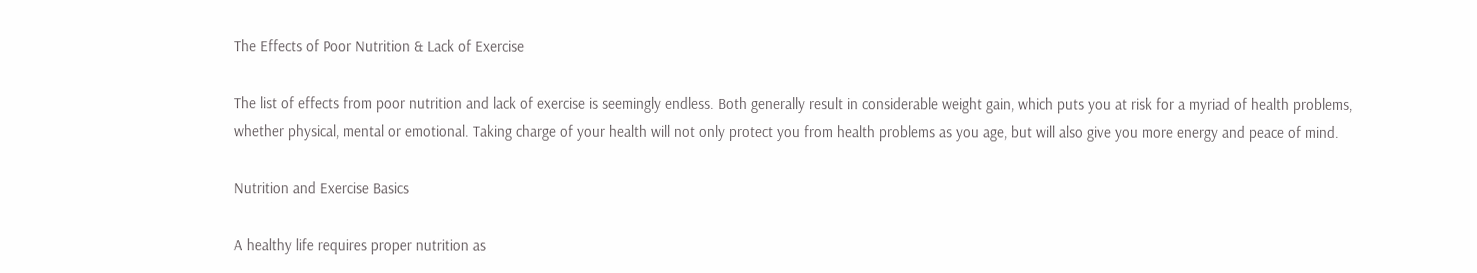The Effects of Poor Nutrition & Lack of Exercise

The list of effects from poor nutrition and lack of exercise is seemingly endless. Both generally result in considerable weight gain, which puts you at risk for a myriad of health problems, whether physical, mental or emotional. Taking charge of your health will not only protect you from health problems as you age, but will also give you more energy and peace of mind.

Nutrition and Exercise Basics

A healthy life requires proper nutrition as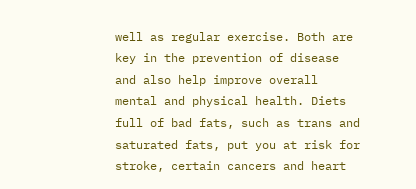well as regular exercise. Both are key in the prevention of disease and also help improve overall mental and physical health. Diets full of bad fats, such as trans and saturated fats, put you at risk for stroke, certain cancers and heart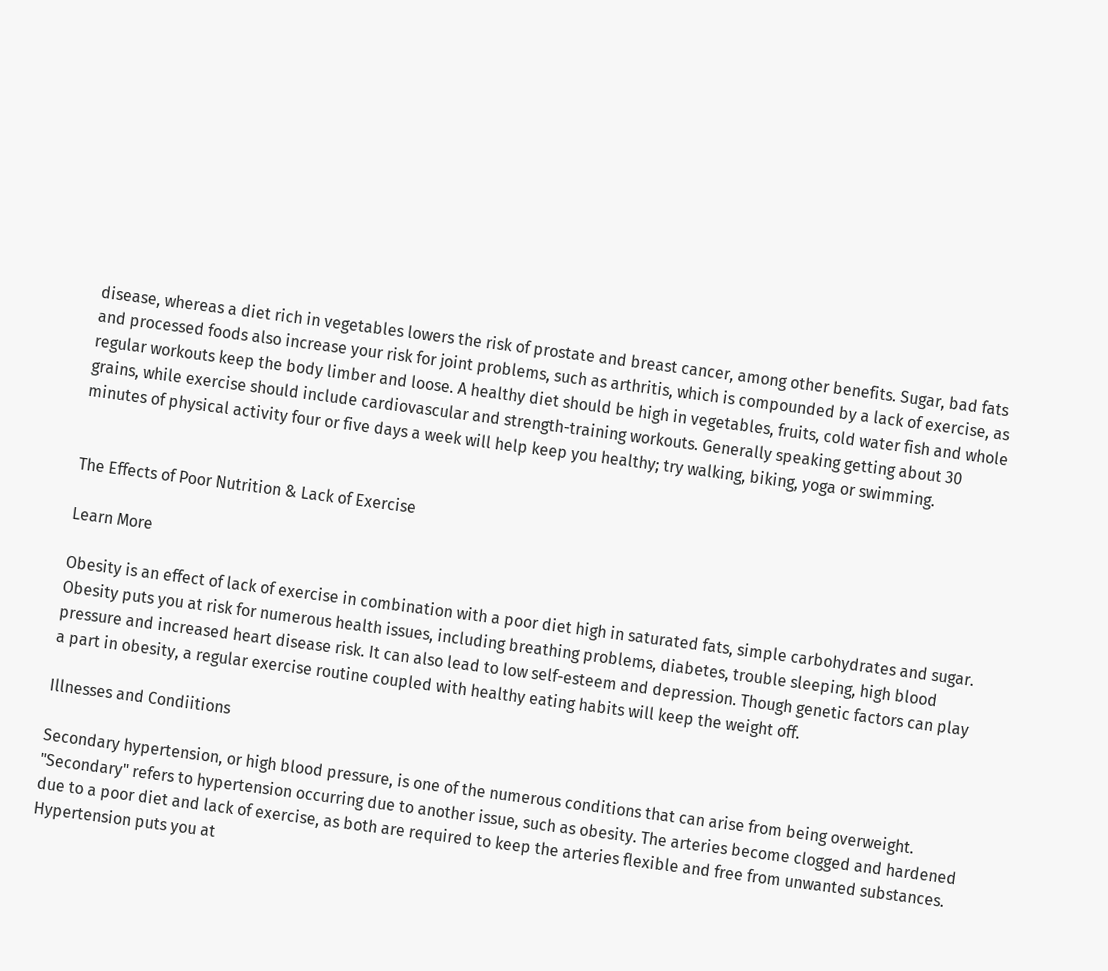disease, whereas a diet rich in vegetables lowers the risk of prostate and breast cancer, among other benefits. Sugar, bad fats and processed foods also increase your risk for joint problems, such as arthritis, which is compounded by a lack of exercise, as regular workouts keep the body limber and loose. A healthy diet should be high in vegetables, fruits, cold water fish and whole grains, while exercise should include cardiovascular and strength-training workouts. Generally speaking getting about 30 minutes of physical activity four or five days a week will help keep you healthy; try walking, biking, yoga or swimming.


The Effects of Poor Nutrition & Lack of Exercise

Learn More

Obesity is an effect of lack of exercise in combination with a poor diet high in saturated fats, simple carbohydrates and sugar. Obesity puts you at risk for numerous health issues, including breathing problems, diabetes, trouble sleeping, high blood pressure and increased heart disease risk. It can also lead to low self-esteem and depression. Though genetic factors can play a part in obesity, a regular exercise routine coupled with healthy eating habits will keep the weight off.

Illnesses and Condiitions

Secondary hypertension, or high blood pressure, is one of the numerous conditions that can arise from being overweight. "Secondary" refers to hypertension occurring due to another issue, such as obesity. The arteries become clogged and hardened due to a poor diet and lack of exercise, as both are required to keep the arteries flexible and free from unwanted substances. Hypertension puts you at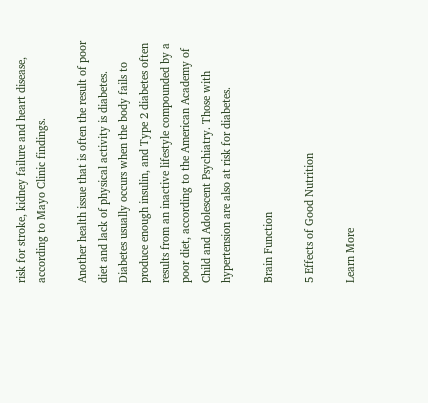risk for stroke, kidney failure and heart disease, according to Mayo Clinic findings.

Another health issue that is often the result of poor diet and lack of physical activity is diabetes. Diabetes usually occurs when the body fails to produce enough insulin, and Type 2 diabetes often results from an inactive lifestyle compounded by a poor diet, according to the American Academy of Child and Adolescent Psychiatry. Those with hypertension are also at risk for diabetes.

Brain Function

5 Effects of Good Nutrition

Learn More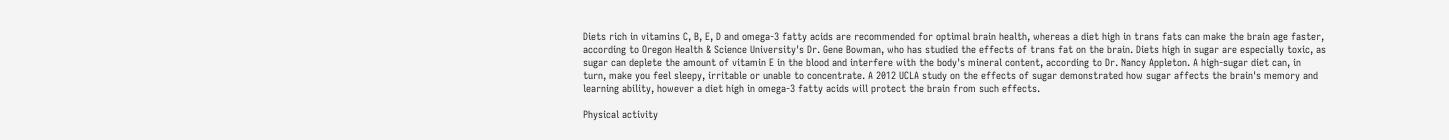Diets rich in vitamins C, B, E, D and omega-3 fatty acids are recommended for optimal brain health, whereas a diet high in trans fats can make the brain age faster, according to Oregon Health & Science University's Dr. Gene Bowman, who has studied the effects of trans fat on the brain. Diets high in sugar are especially toxic, as sugar can deplete the amount of vitamin E in the blood and interfere with the body's mineral content, according to Dr. Nancy Appleton. A high-sugar diet can, in turn, make you feel sleepy, irritable or unable to concentrate. A 2012 UCLA study on the effects of sugar demonstrated how sugar affects the brain's memory and learning ability, however a diet high in omega-3 fatty acids will protect the brain from such effects.

Physical activity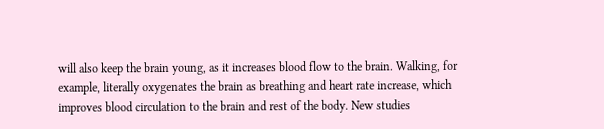will also keep the brain young, as it increases blood flow to the brain. Walking, for example, literally oxygenates the brain as breathing and heart rate increase, which improves blood circulation to the brain and rest of the body. New studies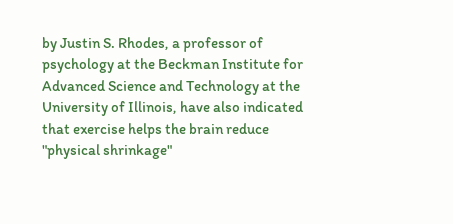by Justin S. Rhodes, a professor of psychology at the Beckman Institute for Advanced Science and Technology at the University of Illinois, have also indicated that exercise helps the brain reduce "physical shrinkage"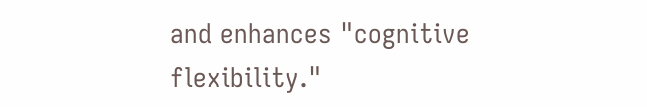and enhances "cognitive flexibility."